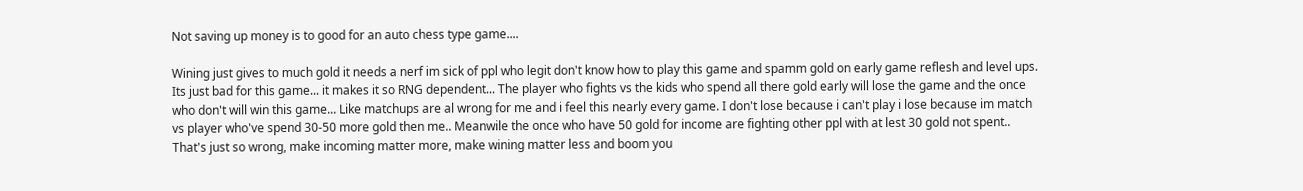Not saving up money is to good for an auto chess type game....

Wining just gives to much gold it needs a nerf im sick of ppl who legit don't know how to play this game and spamm gold on early game reflesh and level ups. Its just bad for this game... it makes it so RNG dependent... The player who fights vs the kids who spend all there gold early will lose the game and the once who don't will win this game... Like matchups are al wrong for me and i feel this nearly every game. I don't lose because i can't play i lose because im match vs player who've spend 30-50 more gold then me.. Meanwile the once who have 50 gold for income are fighting other ppl with at lest 30 gold not spent.. That's just so wrong, make incoming matter more, make wining matter less and boom you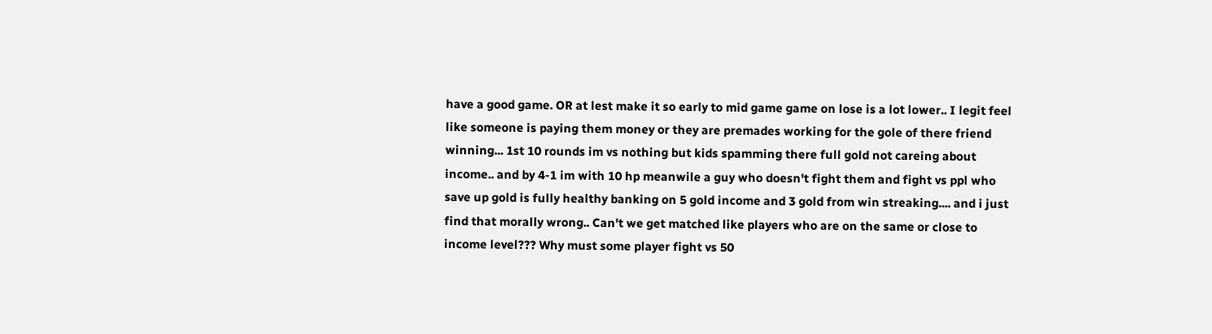have a good game. OR at lest make it so early to mid game game on lose is a lot lower.. I legit feel like someone is paying them money or they are premades working for the gole of there friend winning... 1st 10 rounds im vs nothing but kids spamming there full gold not careing about income.. and by 4-1 im with 10 hp meanwile a guy who doesn't fight them and fight vs ppl who save up gold is fully healthy banking on 5 gold income and 3 gold from win streaking.... and i just find that morally wrong.. Can't we get matched like players who are on the same or close to income level??? Why must some player fight vs 50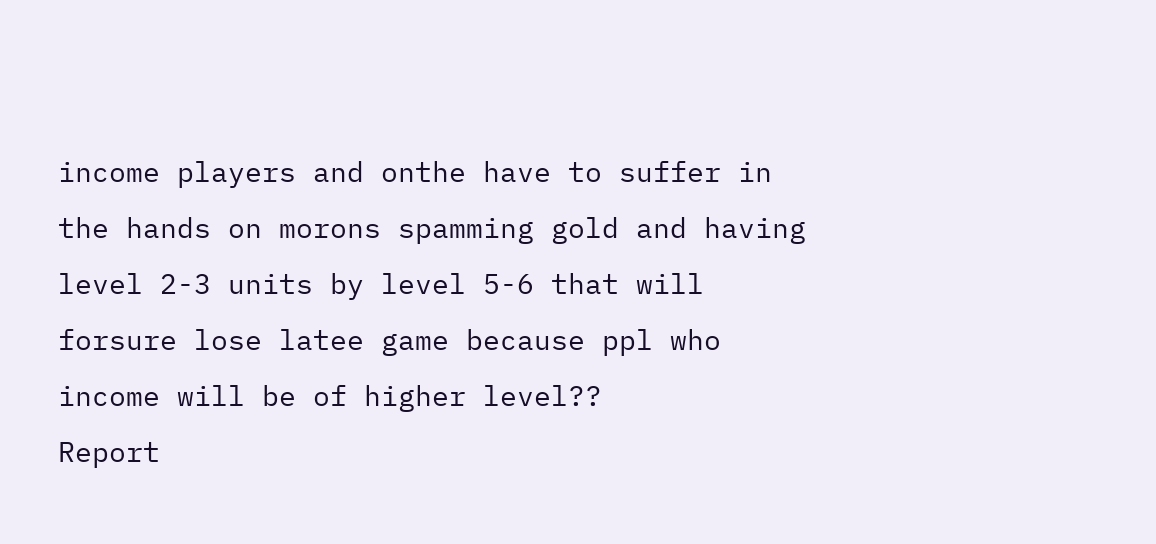income players and onthe have to suffer in the hands on morons spamming gold and having level 2-3 units by level 5-6 that will forsure lose latee game because ppl who income will be of higher level??
Report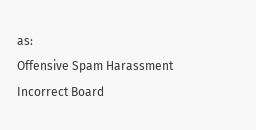as:
Offensive Spam Harassment Incorrect Board